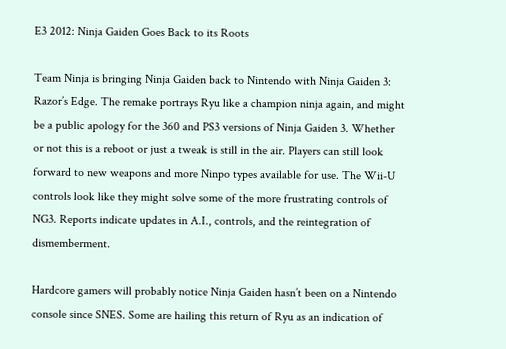E3 2012: Ninja Gaiden Goes Back to its Roots

Team Ninja is bringing Ninja Gaiden back to Nintendo with Ninja Gaiden 3: Razor’s Edge. The remake portrays Ryu like a champion ninja again, and might be a public apology for the 360 and PS3 versions of Ninja Gaiden 3. Whether or not this is a reboot or just a tweak is still in the air. Players can still look forward to new weapons and more Ninpo types available for use. The Wii-U controls look like they might solve some of the more frustrating controls of NG3. Reports indicate updates in A.I., controls, and the reintegration of dismemberment.

Hardcore gamers will probably notice Ninja Gaiden hasn’t been on a Nintendo console since SNES. Some are hailing this return of Ryu as an indication of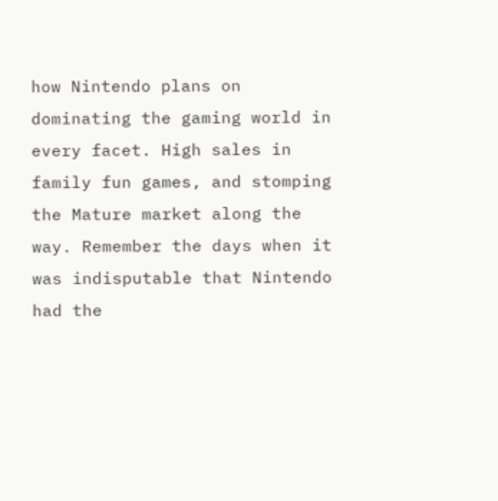how Nintendo plans on dominating the gaming world in every facet. High sales in family fun games, and stomping the Mature market along the way. Remember the days when it was indisputable that Nintendo had the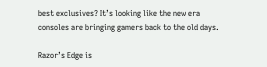best exclusives? It’s looking like the new era consoles are bringing gamers back to the old days.

Razor’s Edge is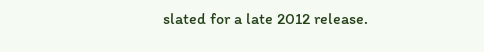slated for a late 2012 release.